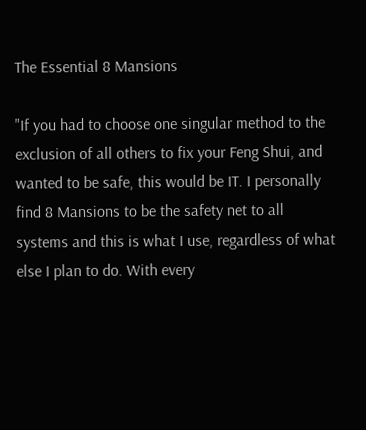The Essential 8 Mansions

"If you had to choose one singular method to the exclusion of all others to fix your Feng Shui, and wanted to be safe, this would be IT. I personally find 8 Mansions to be the safety net to all systems and this is what I use, regardless of what else I plan to do. With every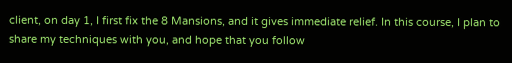client, on day 1, I first fix the 8 Mansions, and it gives immediate relief. In this course, I plan to share my techniques with you, and hope that you follow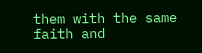them with the same faith and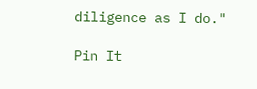diligence as I do."

Pin It